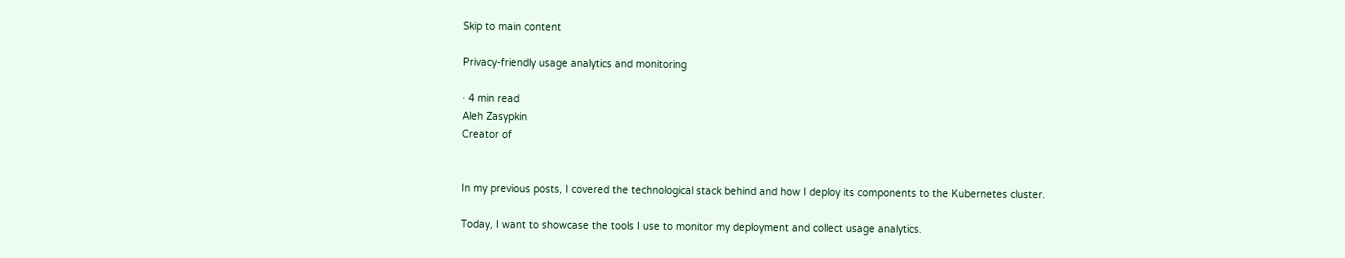Skip to main content

Privacy-friendly usage analytics and monitoring

· 4 min read
Aleh Zasypkin
Creator of


In my previous posts, I covered the technological stack behind and how I deploy its components to the Kubernetes cluster.

Today, I want to showcase the tools I use to monitor my deployment and collect usage analytics.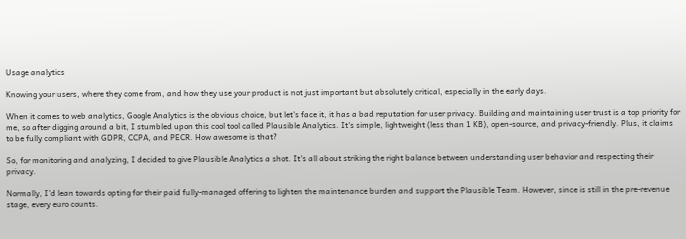Usage analytics

Knowing your users, where they come from, and how they use your product is not just important but absolutely critical, especially in the early days.

When it comes to web analytics, Google Analytics is the obvious choice, but let's face it, it has a bad reputation for user privacy. Building and maintaining user trust is a top priority for me, so after digging around a bit, I stumbled upon this cool tool called Plausible Analytics. It's simple, lightweight (less than 1 KB), open-source, and privacy-friendly. Plus, it claims to be fully compliant with GDPR, CCPA, and PECR. How awesome is that?

So, for monitoring and analyzing, I decided to give Plausible Analytics a shot. It's all about striking the right balance between understanding user behavior and respecting their privacy.

Normally, I'd lean towards opting for their paid fully-managed offering to lighten the maintenance burden and support the Plausible Team. However, since is still in the pre-revenue stage, every euro counts.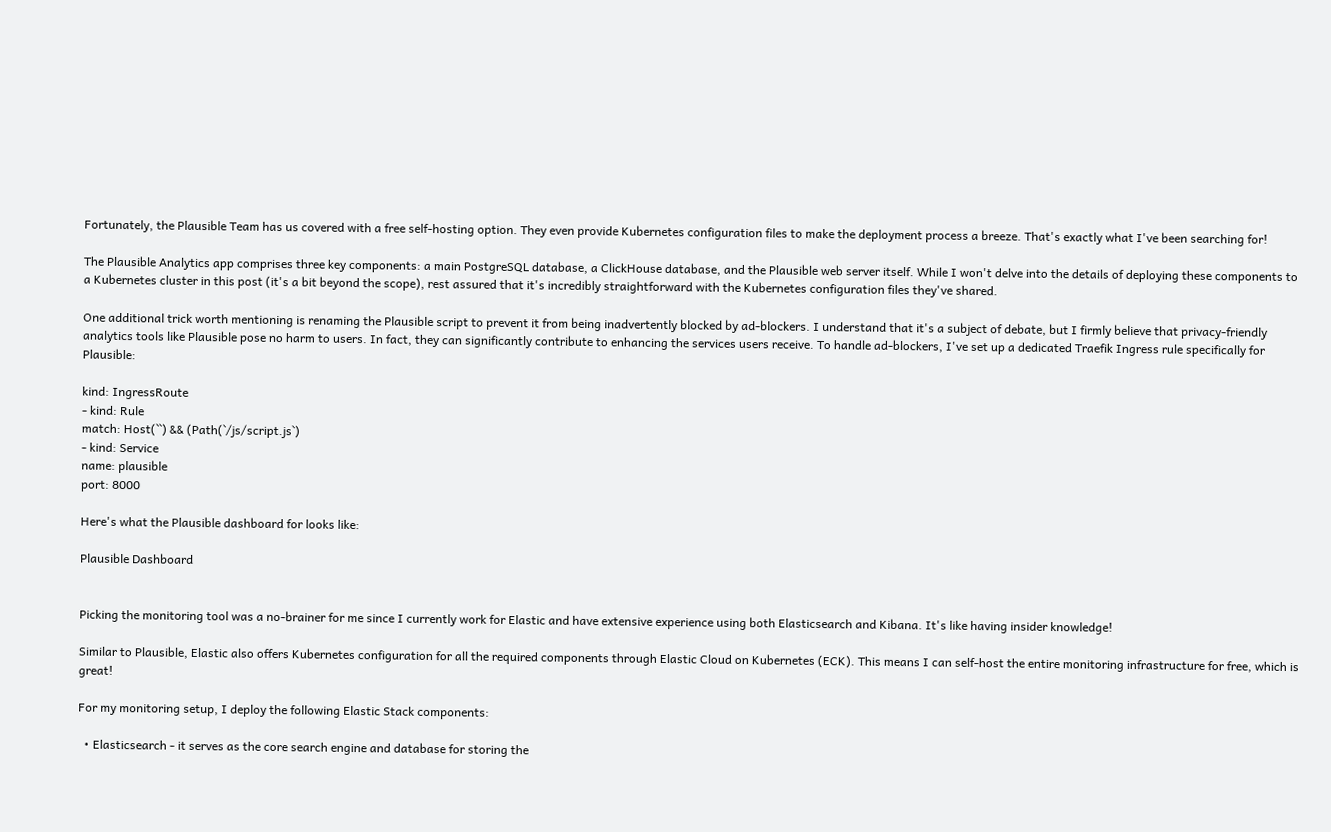Fortunately, the Plausible Team has us covered with a free self-hosting option. They even provide Kubernetes configuration files to make the deployment process a breeze. That's exactly what I've been searching for!

The Plausible Analytics app comprises three key components: a main PostgreSQL database, a ClickHouse database, and the Plausible web server itself. While I won't delve into the details of deploying these components to a Kubernetes cluster in this post (it's a bit beyond the scope), rest assured that it's incredibly straightforward with the Kubernetes configuration files they've shared.

One additional trick worth mentioning is renaming the Plausible script to prevent it from being inadvertently blocked by ad-blockers. I understand that it's a subject of debate, but I firmly believe that privacy-friendly analytics tools like Plausible pose no harm to users. In fact, they can significantly contribute to enhancing the services users receive. To handle ad-blockers, I've set up a dedicated Traefik Ingress rule specifically for Plausible:

kind: IngressRoute
- kind: Rule
match: Host(``) && (Path(`/js/script.js`)
- kind: Service
name: plausible
port: 8000

Here's what the Plausible dashboard for looks like:

Plausible Dashboard


Picking the monitoring tool was a no-brainer for me since I currently work for Elastic and have extensive experience using both Elasticsearch and Kibana. It's like having insider knowledge!

Similar to Plausible, Elastic also offers Kubernetes configuration for all the required components through Elastic Cloud on Kubernetes (ECK). This means I can self-host the entire monitoring infrastructure for free, which is great!

For my monitoring setup, I deploy the following Elastic Stack components:

  • Elasticsearch - it serves as the core search engine and database for storing the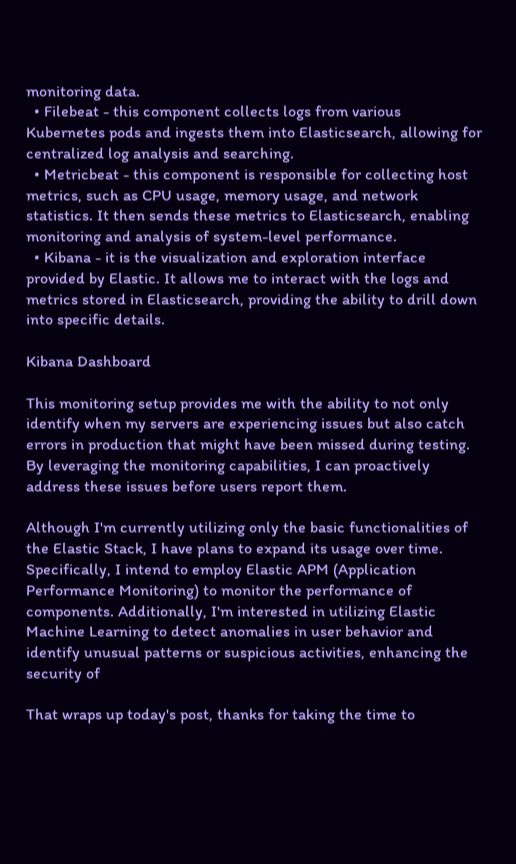monitoring data.
  • Filebeat - this component collects logs from various Kubernetes pods and ingests them into Elasticsearch, allowing for centralized log analysis and searching.
  • Metricbeat - this component is responsible for collecting host metrics, such as CPU usage, memory usage, and network statistics. It then sends these metrics to Elasticsearch, enabling monitoring and analysis of system-level performance.
  • Kibana - it is the visualization and exploration interface provided by Elastic. It allows me to interact with the logs and metrics stored in Elasticsearch, providing the ability to drill down into specific details.

Kibana Dashboard

This monitoring setup provides me with the ability to not only identify when my servers are experiencing issues but also catch errors in production that might have been missed during testing. By leveraging the monitoring capabilities, I can proactively address these issues before users report them.

Although I'm currently utilizing only the basic functionalities of the Elastic Stack, I have plans to expand its usage over time. Specifically, I intend to employ Elastic APM (Application Performance Monitoring) to monitor the performance of components. Additionally, I'm interested in utilizing Elastic Machine Learning to detect anomalies in user behavior and identify unusual patterns or suspicious activities, enhancing the security of

That wraps up today's post, thanks for taking the time to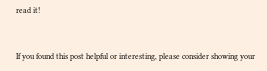read it!


If you found this post helpful or interesting, please consider showing your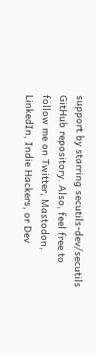support by starring secutils-dev/secutils GitHub repository. Also, feel free to follow me on Twitter, Mastodon, LinkedIn, Indie Hackers, or Dev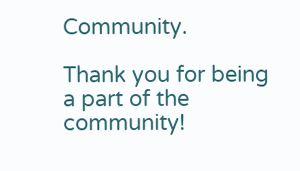Community.

Thank you for being a part of the community!